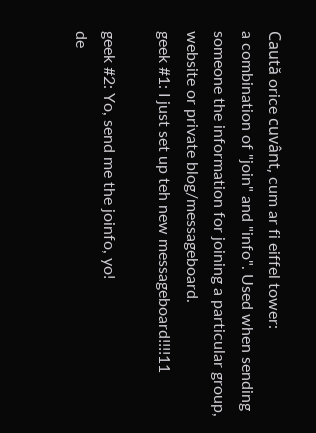Caută orice cuvânt, cum ar fi eiffel tower:
a combination of "join" and "info". Used when sending someone the information for joining a particular group, website or private blog/messageboard.
geek #1: I just set up teh new messageboard!!!!11

geek #2: Yo, send me the joinfo, yo!
de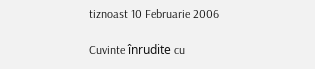tiznoast 10 Februarie 2006

Cuvinte înrudite cu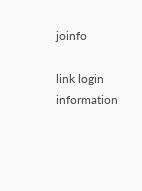joinfo

link login information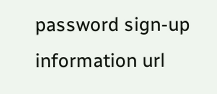password sign-up information url